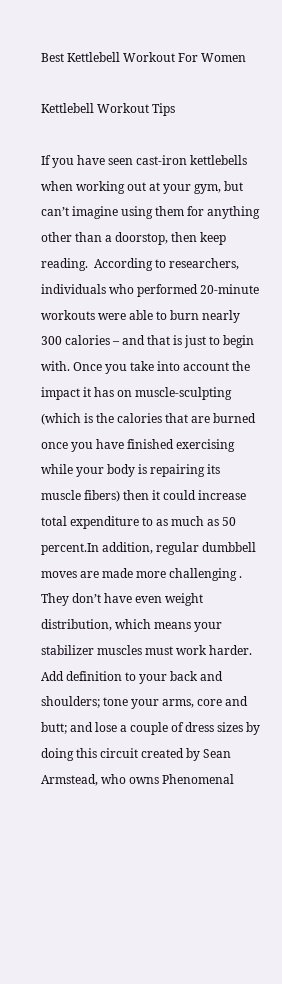Best Kettlebell Workout For Women

Kettlebell Workout Tips

If you have seen cast-iron kettlebells when working out at your gym, but can’t imagine using them for anything other than a doorstop, then keep reading.  According to researchers, individuals who performed 20-minute workouts were able to burn nearly 300 calories – and that is just to begin with. Once you take into account the impact it has on muscle-sculpting (which is the calories that are burned once you have finished exercising while your body is repairing its muscle fibers) then it could increase total expenditure to as much as 50 percent.In addition, regular dumbbell moves are made more challenging .  They don’t have even weight distribution, which means your stabilizer muscles must work harder.  Add definition to your back and shoulders; tone your arms, core and butt; and lose a couple of dress sizes by doing this circuit created by Sean Armstead, who owns Phenomenal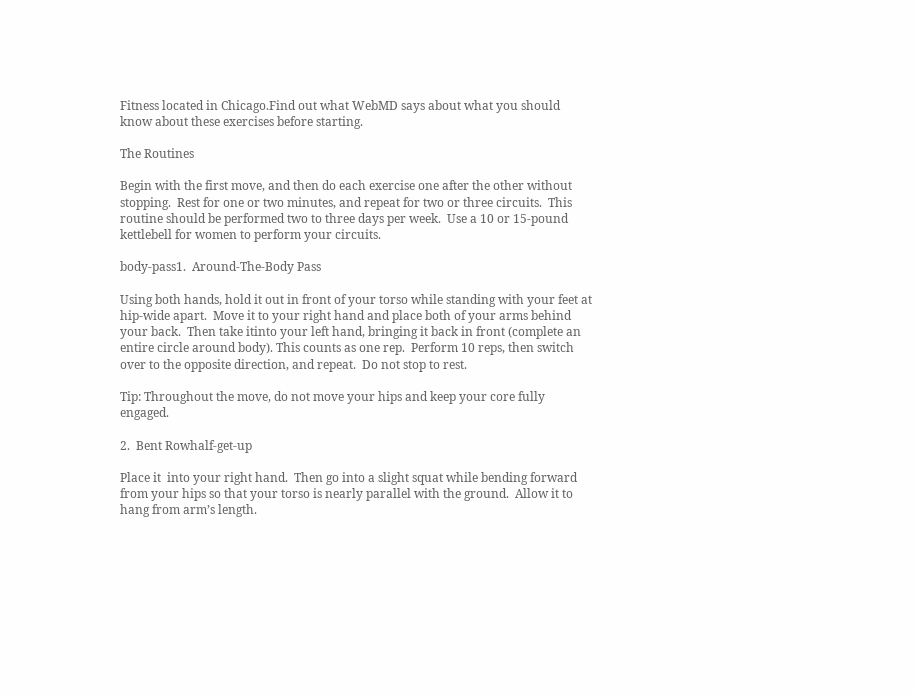Fitness located in Chicago.Find out what WebMD says about what you should know about these exercises before starting.

The Routines

Begin with the first move, and then do each exercise one after the other without stopping.  Rest for one or two minutes, and repeat for two or three circuits.  This routine should be performed two to three days per week.  Use a 10 or 15-pound kettlebell for women to perform your circuits.

body-pass1.  Around-The-Body Pass

Using both hands, hold it out in front of your torso while standing with your feet at hip-wide apart.  Move it to your right hand and place both of your arms behind your back.  Then take itinto your left hand, bringing it back in front (complete an entire circle around body). This counts as one rep.  Perform 10 reps, then switch over to the opposite direction, and repeat.  Do not stop to rest.

Tip: Throughout the move, do not move your hips and keep your core fully engaged.

2.  Bent Rowhalf-get-up

Place it  into your right hand.  Then go into a slight squat while bending forward from your hips so that your torso is nearly parallel with the ground.  Allow it to hang from arm’s length.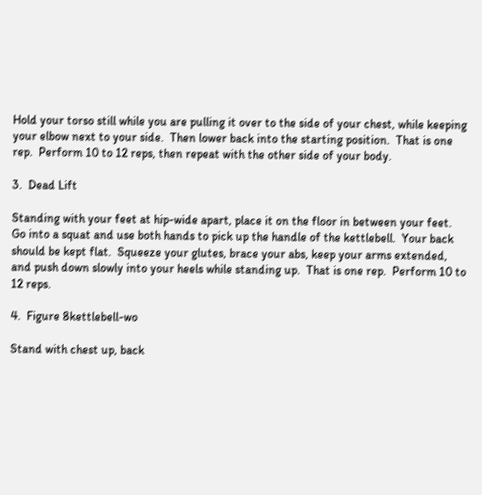Hold your torso still while you are pulling it over to the side of your chest, while keeping your elbow next to your side.  Then lower back into the starting position.  That is one rep.  Perform 10 to 12 reps, then repeat with the other side of your body.

3.  Dead Lift

Standing with your feet at hip-wide apart, place it on the floor in between your feet.  Go into a squat and use both hands to pick up the handle of the kettlebell.  Your back should be kept flat.  Squeeze your glutes, brace your abs, keep your arms extended, and push down slowly into your heels while standing up.  That is one rep.  Perform 10 to 12 reps.

4.  Figure 8kettlebell-wo

Stand with chest up, back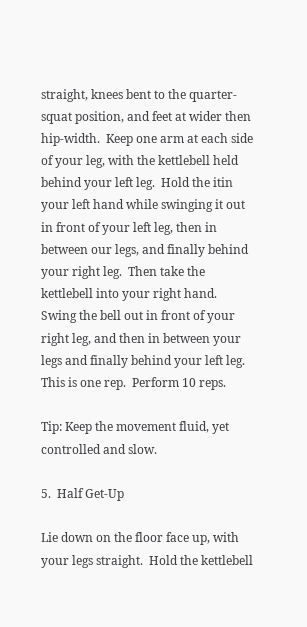straight, knees bent to the quarter-squat position, and feet at wider then hip-width.  Keep one arm at each side of your leg, with the kettlebell held behind your left leg.  Hold the itin your left hand while swinging it out in front of your left leg, then in between our legs, and finally behind your right leg.  Then take the kettlebell into your right hand.  Swing the bell out in front of your right leg, and then in between your legs and finally behind your left leg.  This is one rep.  Perform 10 reps.

Tip: Keep the movement fluid, yet controlled and slow.

5.  Half Get-Up

Lie down on the floor face up, with your legs straight.  Hold the kettlebell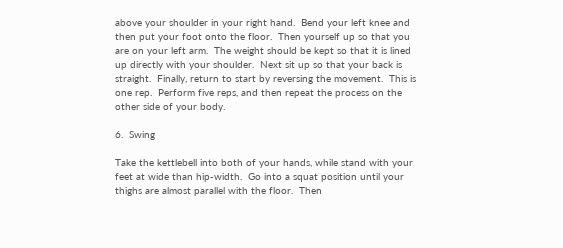above your shoulder in your right hand.  Bend your left knee and then put your foot onto the floor.  Then yourself up so that you are on your left arm.  The weight should be kept so that it is lined up directly with your shoulder.  Next sit up so that your back is straight.  Finally, return to start by reversing the movement.  This is one rep.  Perform five reps, and then repeat the process on the other side of your body.

6.  Swing

Take the kettlebell into both of your hands, while stand with your feet at wide than hip-width.  Go into a squat position until your thighs are almost parallel with the floor.  Then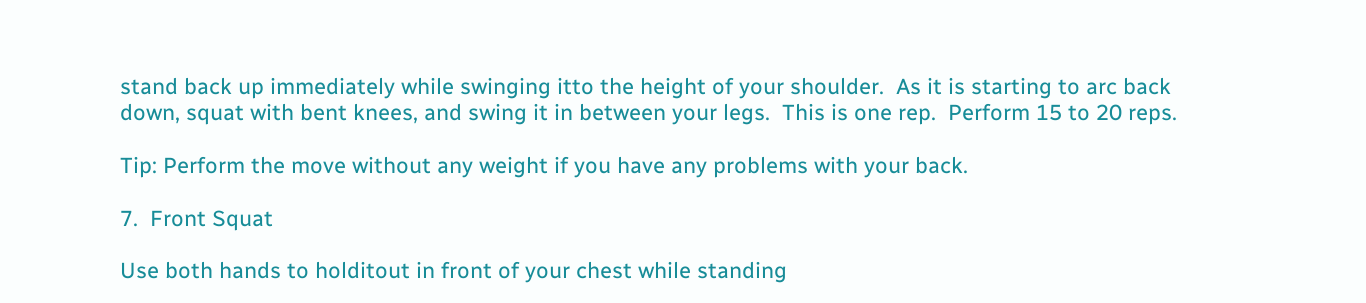stand back up immediately while swinging itto the height of your shoulder.  As it is starting to arc back down, squat with bent knees, and swing it in between your legs.  This is one rep.  Perform 15 to 20 reps.

Tip: Perform the move without any weight if you have any problems with your back.

7.  Front Squat

Use both hands to holditout in front of your chest while standing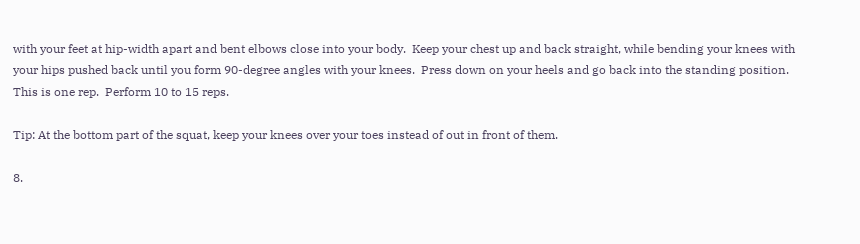with your feet at hip-width apart and bent elbows close into your body.  Keep your chest up and back straight, while bending your knees with your hips pushed back until you form 90-degree angles with your knees.  Press down on your heels and go back into the standing position.  This is one rep.  Perform 10 to 15 reps.

Tip: At the bottom part of the squat, keep your knees over your toes instead of out in front of them.

8.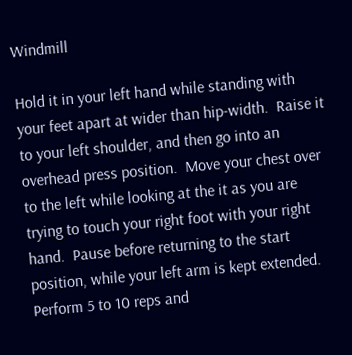Windmill

Hold it in your left hand while standing with your feet apart at wider than hip-width.  Raise it to your left shoulder, and then go into an overhead press position.  Move your chest over to the left while looking at the it as you are trying to touch your right foot with your right hand.  Pause before returning to the start position, while your left arm is kept extended.  Perform 5 to 10 reps and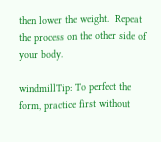then lower the weight.  Repeat the process on the other side of your body.

windmillTip: To perfect the form, practice first without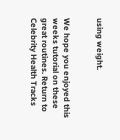using weight.


We hope you enjoyed this weeks tutorial on these great routines. Return to Celebrity Health Tracks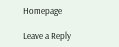Homepage

Leave a Reply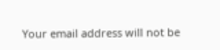Your email address will not be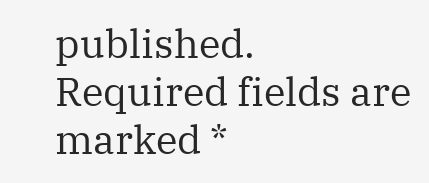published. Required fields are marked *